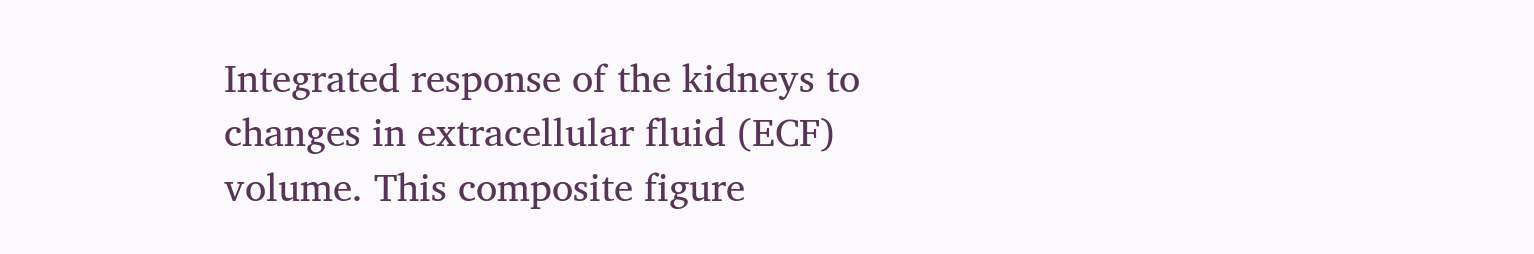Integrated response of the kidneys to changes in extracellular fluid (ECF) volume. This composite figure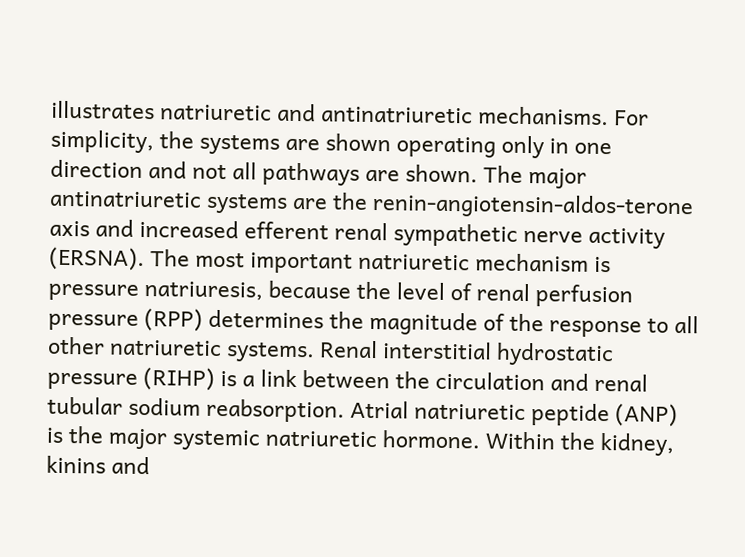illustrates natriuretic and antinatriuretic mechanisms. For simplicity, the systems are shown operating only in one direction and not all pathways are shown. The major antinatriuretic systems are the renin-angiotensin-aldos-terone axis and increased efferent renal sympathetic nerve activity (ERSNA). The most important natriuretic mechanism is pressure natriuresis, because the level of renal perfusion pressure (RPP) determines the magnitude of the response to all other natriuretic systems. Renal interstitial hydrostatic pressure (RIHP) is a link between the circulation and renal tubular sodium reabsorption. Atrial natriuretic peptide (ANP) is the major systemic natriuretic hormone. Within the kidney, kinins and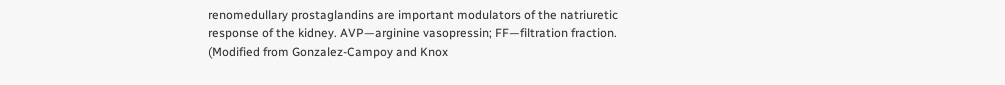renomedullary prostaglandins are important modulators of the natriuretic response of the kidney. AVP—arginine vasopressin; FF—filtration fraction. (Modified from Gonzalez-Campoy and Knox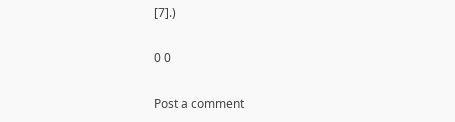[7].)

0 0

Post a comment